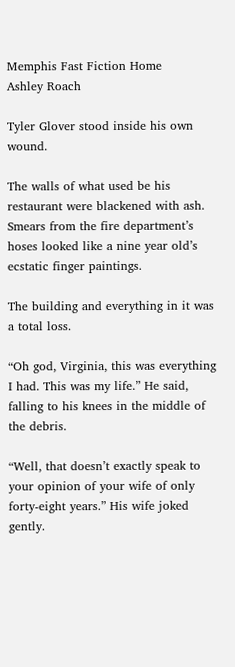Memphis Fast Fiction Home
Ashley Roach

Tyler Glover stood inside his own wound.

The walls of what used be his restaurant were blackened with ash. Smears from the fire department’s hoses looked like a nine year old’s ecstatic finger paintings.

The building and everything in it was a total loss.

“Oh god, Virginia, this was everything I had. This was my life.” He said, falling to his knees in the middle of the debris.

“Well, that doesn’t exactly speak to your opinion of your wife of only forty-eight years.” His wife joked gently.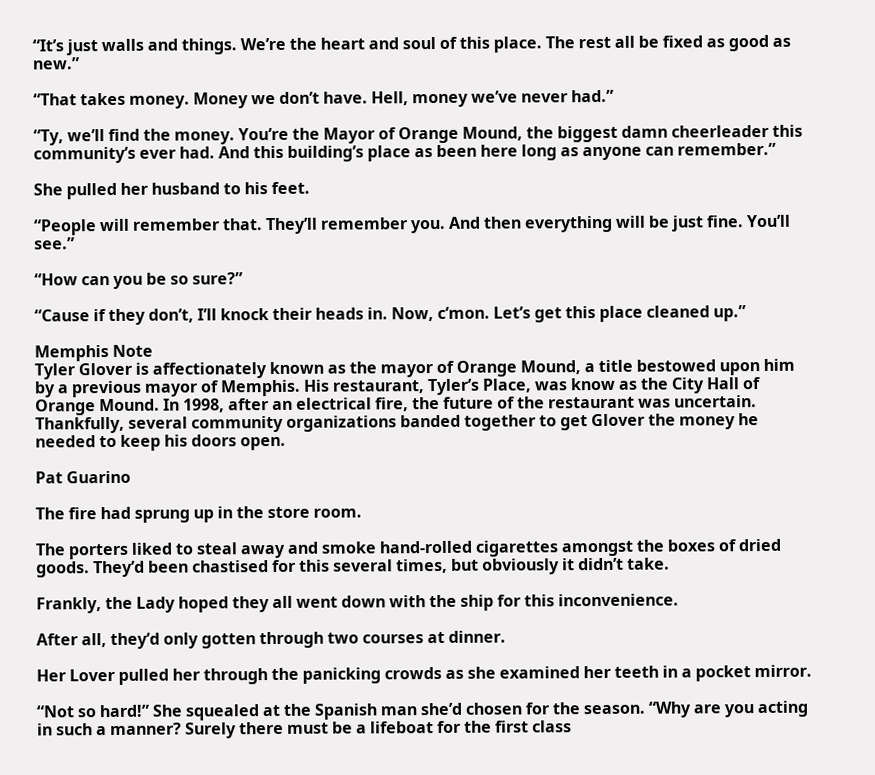“It’s just walls and things. We’re the heart and soul of this place. The rest all be fixed as good as new.”

“That takes money. Money we don’t have. Hell, money we’ve never had.”

“Ty, we’ll find the money. You’re the Mayor of Orange Mound, the biggest damn cheerleader this community’s ever had. And this building’s place as been here long as anyone can remember.”

She pulled her husband to his feet.

“People will remember that. They’ll remember you. And then everything will be just fine. You’ll see.”

“How can you be so sure?”

“Cause if they don’t, I’ll knock their heads in. Now, c’mon. Let’s get this place cleaned up.”

Memphis Note
Tyler Glover is affectionately known as the mayor of Orange Mound, a title bestowed upon him by a previous mayor of Memphis. His restaurant, Tyler’s Place, was know as the City Hall of Orange Mound. In 1998, after an electrical fire, the future of the restaurant was uncertain. Thankfully, several community organizations banded together to get Glover the money he needed to keep his doors open.

Pat Guarino

The fire had sprung up in the store room.

The porters liked to steal away and smoke hand-rolled cigarettes amongst the boxes of dried goods. They’d been chastised for this several times, but obviously it didn’t take.

Frankly, the Lady hoped they all went down with the ship for this inconvenience.

After all, they’d only gotten through two courses at dinner.

Her Lover pulled her through the panicking crowds as she examined her teeth in a pocket mirror.

“Not so hard!” She squealed at the Spanish man she’d chosen for the season. “Why are you acting in such a manner? Surely there must be a lifeboat for the first class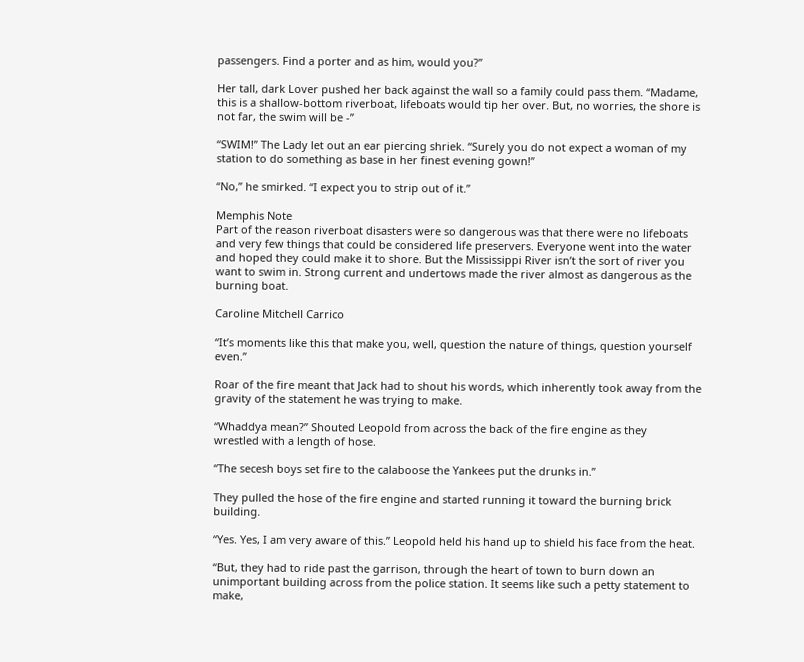passengers. Find a porter and as him, would you?”

Her tall, dark Lover pushed her back against the wall so a family could pass them. “Madame, this is a shallow-bottom riverboat, lifeboats would tip her over. But, no worries, the shore is not far, the swim will be -”

“SWIM!” The Lady let out an ear piercing shriek. “Surely you do not expect a woman of my station to do something as base in her finest evening gown!”

“No,” he smirked. “I expect you to strip out of it.”

Memphis Note
Part of the reason riverboat disasters were so dangerous was that there were no lifeboats and very few things that could be considered life preservers. Everyone went into the water and hoped they could make it to shore. But the Mississippi River isn’t the sort of river you want to swim in. Strong current and undertows made the river almost as dangerous as the burning boat.

Caroline Mitchell Carrico

“It’s moments like this that make you, well, question the nature of things, question yourself even.”

Roar of the fire meant that Jack had to shout his words, which inherently took away from the gravity of the statement he was trying to make.

“Whaddya mean?” Shouted Leopold from across the back of the fire engine as they
wrestled with a length of hose.

“The secesh boys set fire to the calaboose the Yankees put the drunks in.”

They pulled the hose of the fire engine and started running it toward the burning brick building.

“Yes. Yes, I am very aware of this.” Leopold held his hand up to shield his face from the heat.

“But, they had to ride past the garrison, through the heart of town to burn down an unimportant building across from the police station. It seems like such a petty statement to make,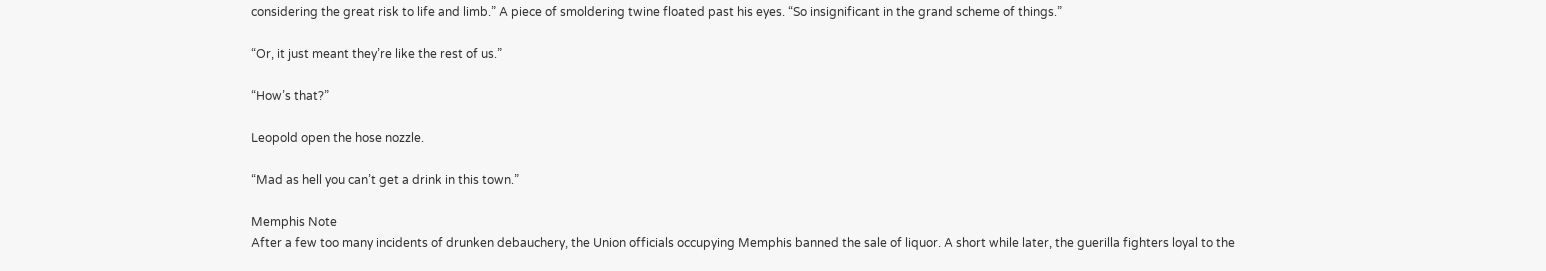considering the great risk to life and limb.” A piece of smoldering twine floated past his eyes. “So insignificant in the grand scheme of things.”

“Or, it just meant they’re like the rest of us.”

“How’s that?”

Leopold open the hose nozzle.

“Mad as hell you can’t get a drink in this town.”

Memphis Note
After a few too many incidents of drunken debauchery, the Union officials occupying Memphis banned the sale of liquor. A short while later, the guerilla fighters loyal to the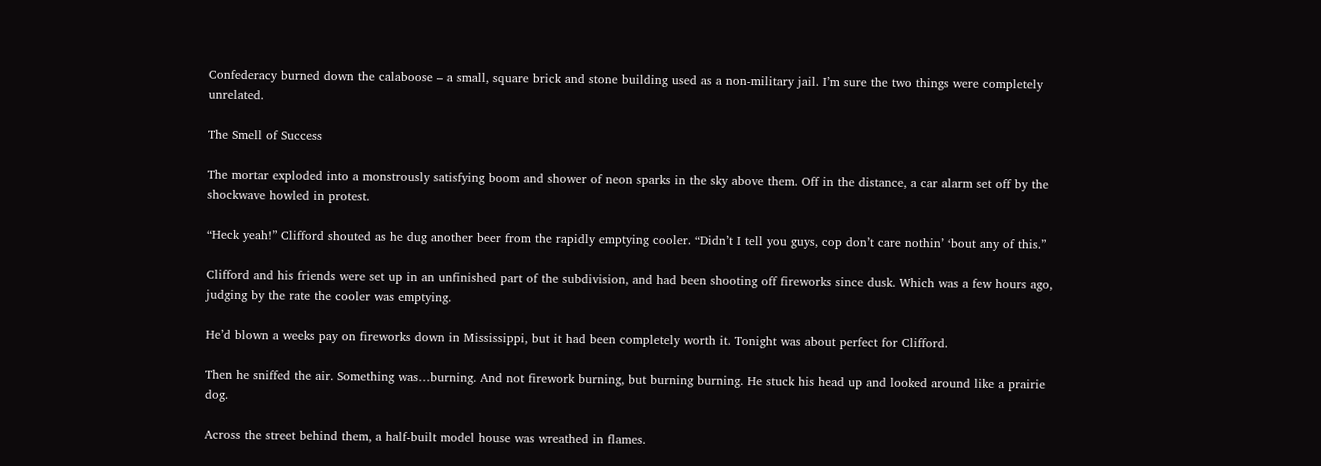Confederacy burned down the calaboose – a small, square brick and stone building used as a non-military jail. I’m sure the two things were completely unrelated.

The Smell of Success

The mortar exploded into a monstrously satisfying boom and shower of neon sparks in the sky above them. Off in the distance, a car alarm set off by the shockwave howled in protest.

“Heck yeah!” Clifford shouted as he dug another beer from the rapidly emptying cooler. “Didn’t I tell you guys, cop don’t care nothin’ ‘bout any of this.”

Clifford and his friends were set up in an unfinished part of the subdivision, and had been shooting off fireworks since dusk. Which was a few hours ago, judging by the rate the cooler was emptying.

He’d blown a weeks pay on fireworks down in Mississippi, but it had been completely worth it. Tonight was about perfect for Clifford.

Then he sniffed the air. Something was…burning. And not firework burning, but burning burning. He stuck his head up and looked around like a prairie dog.

Across the street behind them, a half-built model house was wreathed in flames.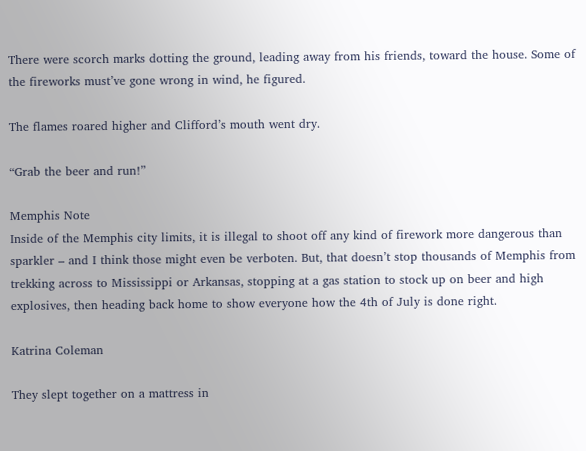There were scorch marks dotting the ground, leading away from his friends, toward the house. Some of the fireworks must’ve gone wrong in wind, he figured.

The flames roared higher and Clifford’s mouth went dry.

“Grab the beer and run!”

Memphis Note
Inside of the Memphis city limits, it is illegal to shoot off any kind of firework more dangerous than sparkler – and I think those might even be verboten. But, that doesn’t stop thousands of Memphis from trekking across to Mississippi or Arkansas, stopping at a gas station to stock up on beer and high explosives, then heading back home to show everyone how the 4th of July is done right.

Katrina Coleman

They slept together on a mattress in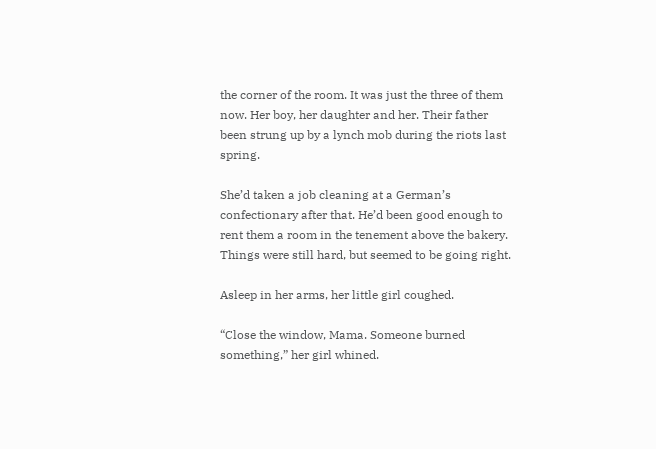the corner of the room. It was just the three of them now. Her boy, her daughter and her. Their father been strung up by a lynch mob during the riots last spring.

She’d taken a job cleaning at a German’s confectionary after that. He’d been good enough to rent them a room in the tenement above the bakery. Things were still hard, but seemed to be going right.

Asleep in her arms, her little girl coughed.

“Close the window, Mama. Someone burned something,” her girl whined.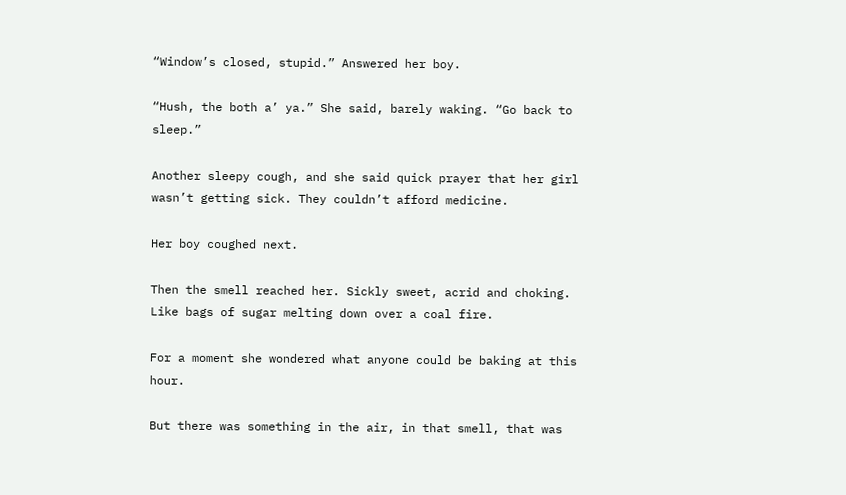“Window’s closed, stupid.” Answered her boy.

“Hush, the both a’ ya.” She said, barely waking. “Go back to sleep.”

Another sleepy cough, and she said quick prayer that her girl wasn’t getting sick. They couldn’t afford medicine.

Her boy coughed next.

Then the smell reached her. Sickly sweet, acrid and choking. Like bags of sugar melting down over a coal fire.

For a moment she wondered what anyone could be baking at this hour.

But there was something in the air, in that smell, that was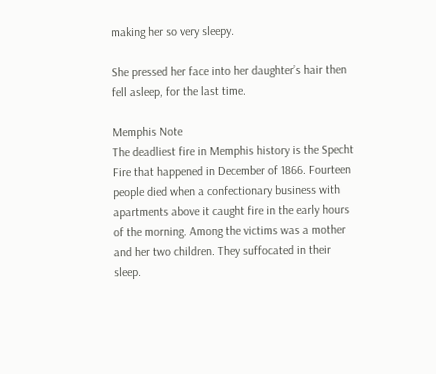making her so very sleepy.

She pressed her face into her daughter’s hair then fell asleep, for the last time.

Memphis Note
The deadliest fire in Memphis history is the Specht Fire that happened in December of 1866. Fourteen people died when a confectionary business with apartments above it caught fire in the early hours of the morning. Among the victims was a mother and her two children. They suffocated in their sleep.